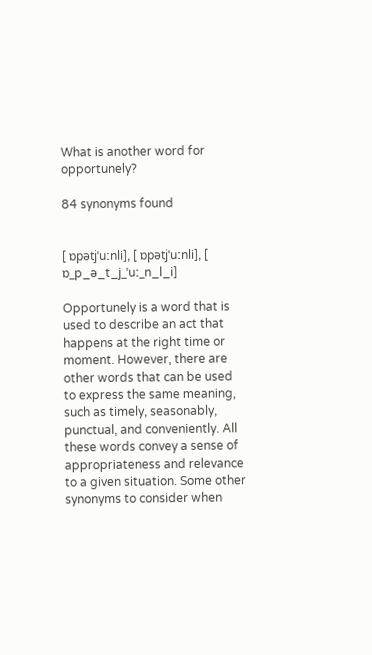What is another word for opportunely?

84 synonyms found


[ ɒpətjˈuːnli], [ ɒpətjˈuːnli], [ ɒ_p_ə_t_j_ˈuː_n_l_i]

Opportunely is a word that is used to describe an act that happens at the right time or moment. However, there are other words that can be used to express the same meaning, such as timely, seasonably, punctual, and conveniently. All these words convey a sense of appropriateness and relevance to a given situation. Some other synonyms to consider when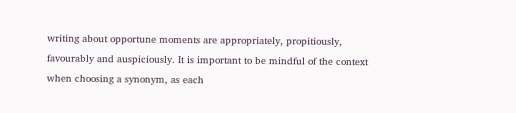writing about opportune moments are appropriately, propitiously, favourably and auspiciously. It is important to be mindful of the context when choosing a synonym, as each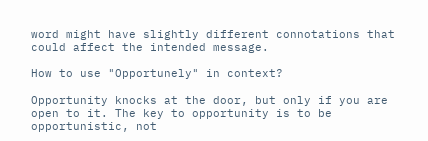word might have slightly different connotations that could affect the intended message.

How to use "Opportunely" in context?

Opportunity knocks at the door, but only if you are open to it. The key to opportunity is to be opportunistic, not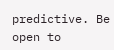predictive. Be open to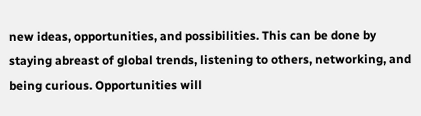new ideas, opportunities, and possibilities. This can be done by staying abreast of global trends, listening to others, networking, and being curious. Opportunities will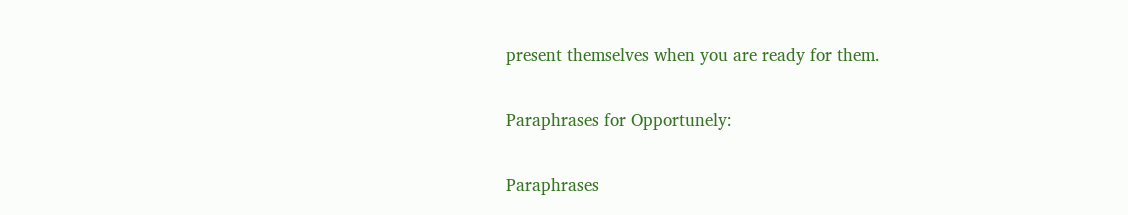present themselves when you are ready for them.

Paraphrases for Opportunely:

Paraphrases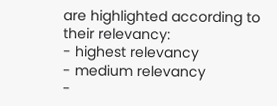are highlighted according to their relevancy:
- highest relevancy
- medium relevancy
-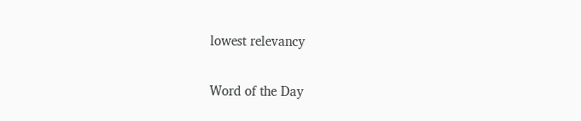lowest relevancy

Word of the Day